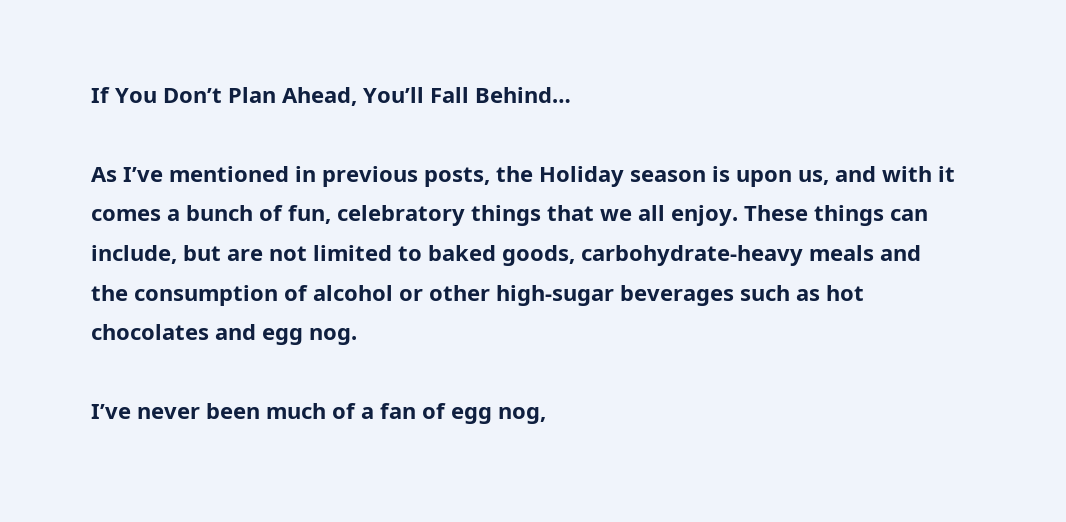If You Don’t Plan Ahead, You’ll Fall Behind…

As I’ve mentioned in previous posts, the Holiday season is upon us, and with it comes a bunch of fun, celebratory things that we all enjoy. These things can include, but are not limited to baked goods, carbohydrate-heavy meals and the consumption of alcohol or other high-sugar beverages such as hot chocolates and egg nog.

I’ve never been much of a fan of egg nog,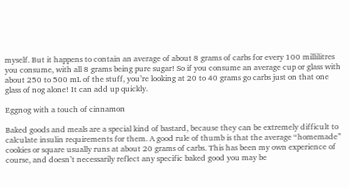myself. But it happens to contain an average of about 8 grams of carbs for every 100 millilitres you consume, with all 8 grams being pure sugar! So if you consume an average cup or glass with about 250 to 500 mL of the stuff, you’re looking at 20 to 40 grams go carbs just on that one glass of nog alone! It can add up quickly.

Eggnog with a touch of cinnamon

Baked goods and meals are a special kind of bastard, because they can be extremely difficult to calculate insulin requirements for them. A good rule of thumb is that the average “homemade” cookies or square usually runs at about 20 grams of carbs. This has been my own experience of course, and doesn’t necessarily reflect any specific baked good you may be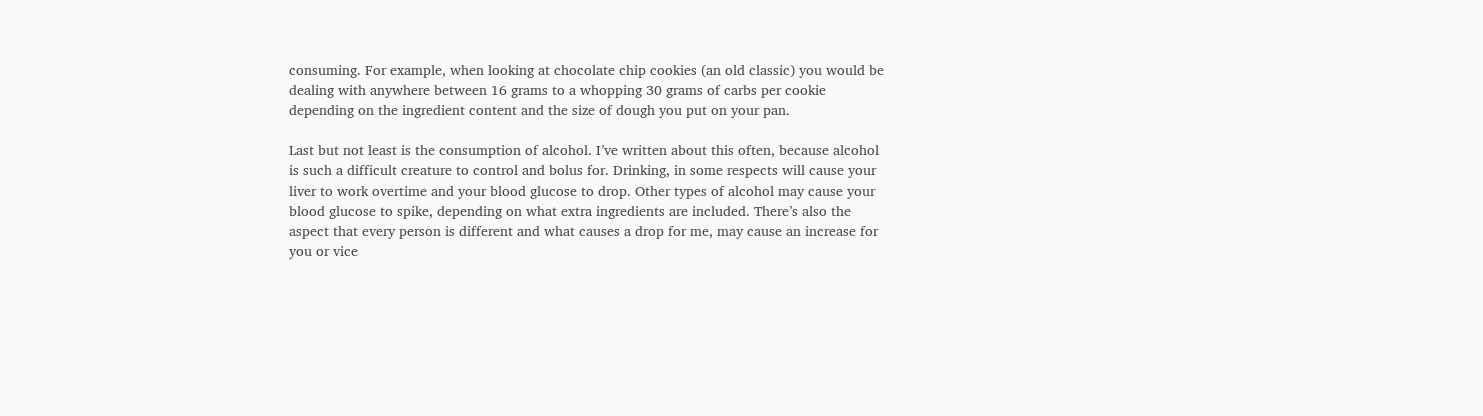consuming. For example, when looking at chocolate chip cookies (an old classic) you would be dealing with anywhere between 16 grams to a whopping 30 grams of carbs per cookie depending on the ingredient content and the size of dough you put on your pan.

Last but not least is the consumption of alcohol. I’ve written about this often, because alcohol is such a difficult creature to control and bolus for. Drinking, in some respects will cause your liver to work overtime and your blood glucose to drop. Other types of alcohol may cause your blood glucose to spike, depending on what extra ingredients are included. There’s also the aspect that every person is different and what causes a drop for me, may cause an increase for you or vice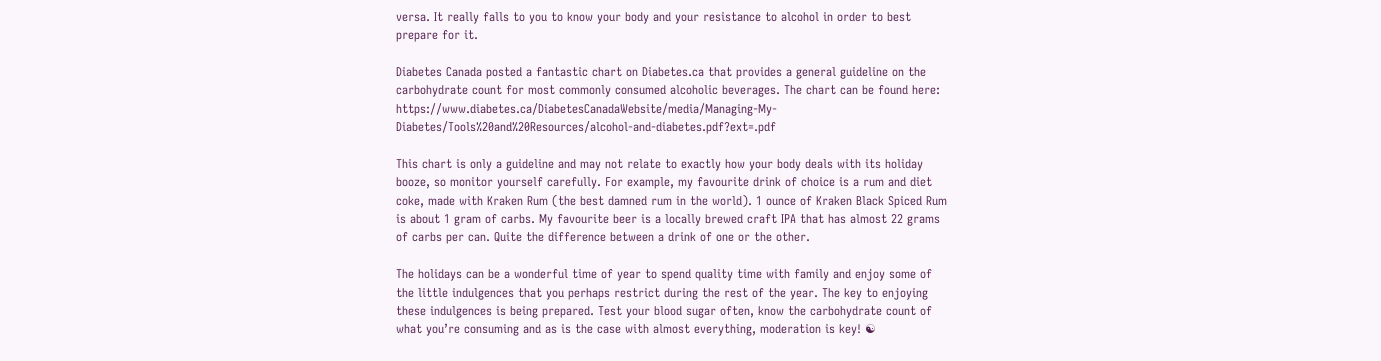versa. It really falls to you to know your body and your resistance to alcohol in order to best prepare for it.

Diabetes Canada posted a fantastic chart on Diabetes.ca that provides a general guideline on the carbohydrate count for most commonly consumed alcoholic beverages. The chart can be found here: https://www.diabetes.ca/DiabetesCanadaWebsite/media/Managing-My-Diabetes/Tools%20and%20Resources/alcohol-and-diabetes.pdf?ext=.pdf

This chart is only a guideline and may not relate to exactly how your body deals with its holiday booze, so monitor yourself carefully. For example, my favourite drink of choice is a rum and diet coke, made with Kraken Rum (the best damned rum in the world). 1 ounce of Kraken Black Spiced Rum is about 1 gram of carbs. My favourite beer is a locally brewed craft IPA that has almost 22 grams of carbs per can. Quite the difference between a drink of one or the other.

The holidays can be a wonderful time of year to spend quality time with family and enjoy some of the little indulgences that you perhaps restrict during the rest of the year. The key to enjoying these indulgences is being prepared. Test your blood sugar often, know the carbohydrate count of what you’re consuming and as is the case with almost everything, moderation is key! ☯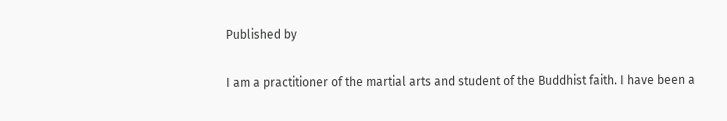Published by


I am a practitioner of the martial arts and student of the Buddhist faith. I have been a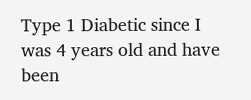Type 1 Diabetic since I was 4 years old and have been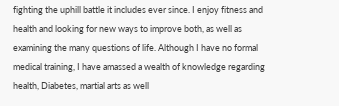fighting the uphill battle it includes ever since. I enjoy fitness and health and looking for new ways to improve both, as well as examining the many questions of life. Although I have no formal medical training, I have amassed a wealth of knowledge regarding health, Diabetes, martial arts as well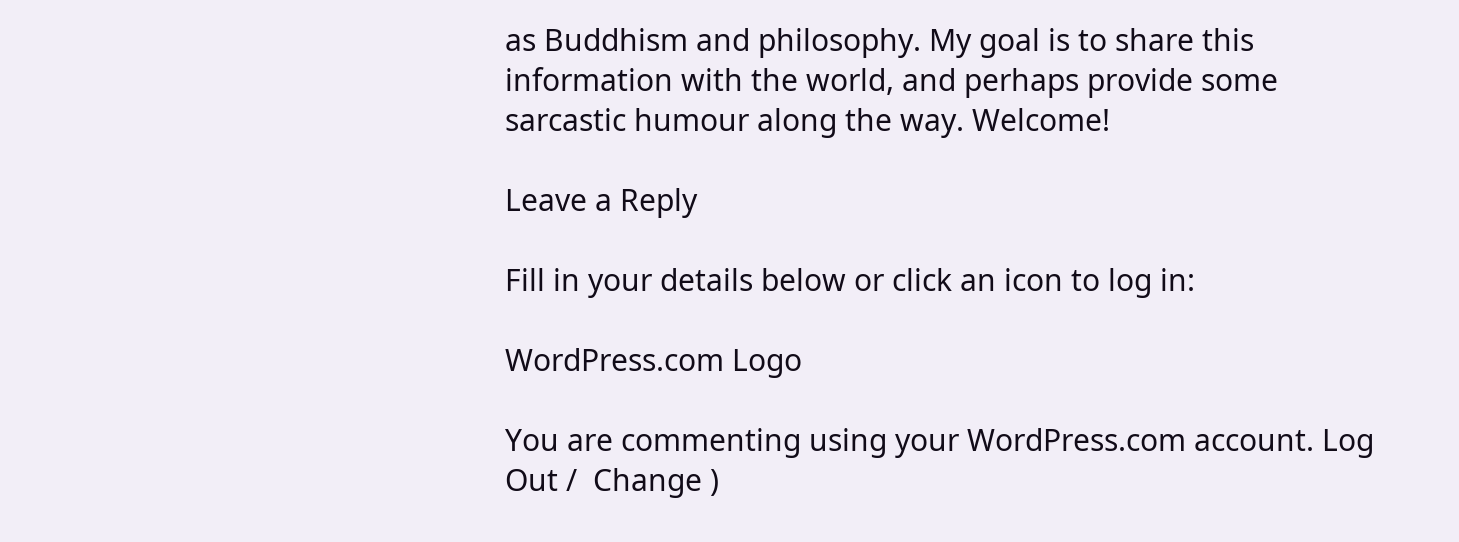as Buddhism and philosophy. My goal is to share this information with the world, and perhaps provide some sarcastic humour along the way. Welcome!

Leave a Reply

Fill in your details below or click an icon to log in:

WordPress.com Logo

You are commenting using your WordPress.com account. Log Out /  Change )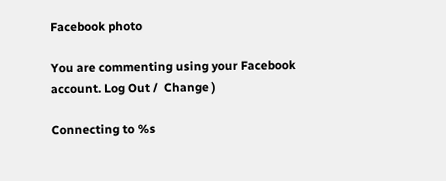Facebook photo

You are commenting using your Facebook account. Log Out /  Change )

Connecting to %s